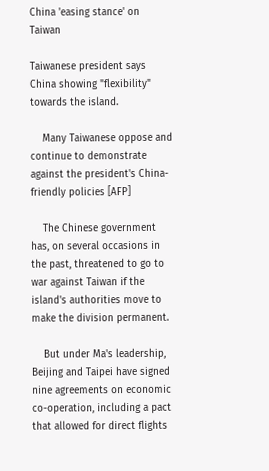China 'easing stance' on Taiwan

Taiwanese president says China showing "flexibility" towards the island.

    Many Taiwanese oppose and continue to demonstrate against the president's China-friendly policies [AFP]

    The Chinese government has, on several occasions in the past, threatened to go to war against Taiwan if the island's authorities move to make the division permanent.

    But under Ma's leadership, Beijing and Taipei have signed nine agreements on economic co-operation, including a pact that allowed for direct flights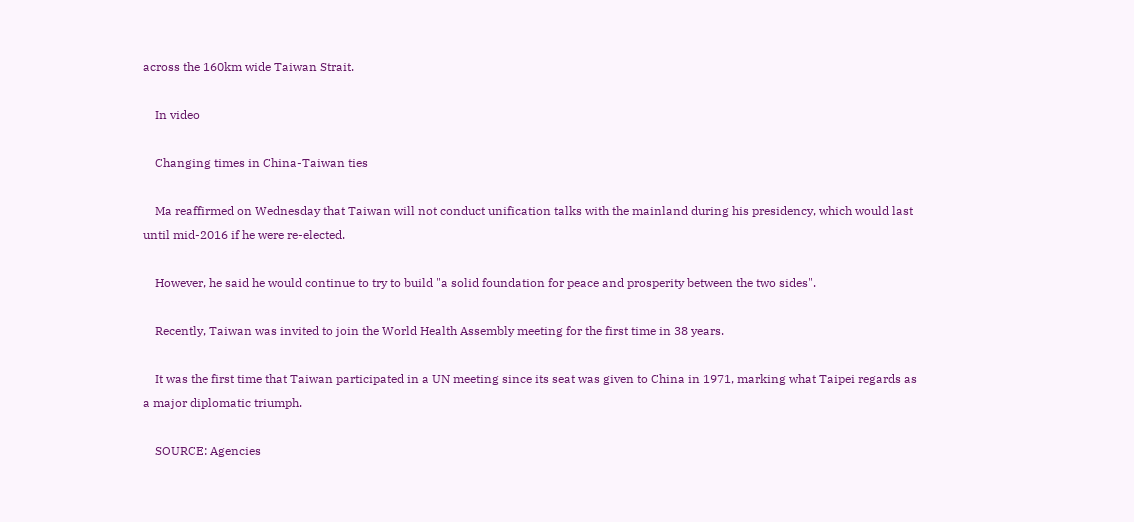across the 160km wide Taiwan Strait.

    In video

    Changing times in China-Taiwan ties

    Ma reaffirmed on Wednesday that Taiwan will not conduct unification talks with the mainland during his presidency, which would last until mid-2016 if he were re-elected.

    However, he said he would continue to try to build "a solid foundation for peace and prosperity between the two sides".

    Recently, Taiwan was invited to join the World Health Assembly meeting for the first time in 38 years.

    It was the first time that Taiwan participated in a UN meeting since its seat was given to China in 1971, marking what Taipei regards as a major diplomatic triumph.

    SOURCE: Agencies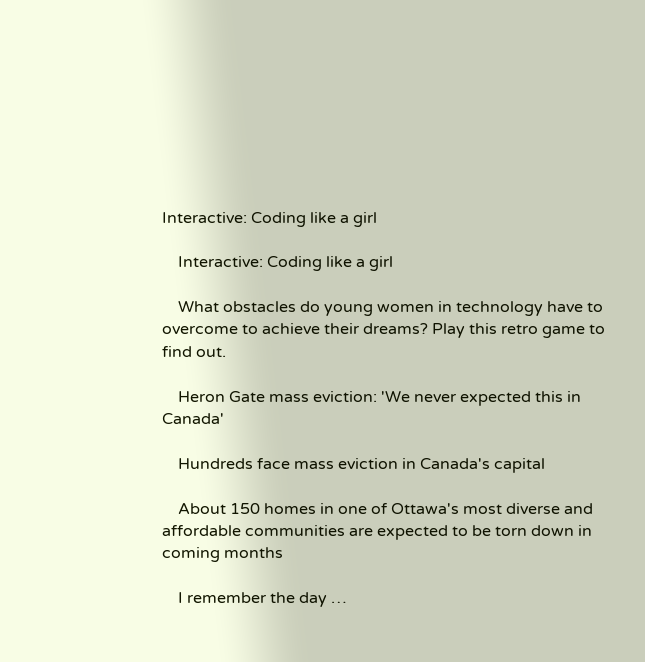Interactive: Coding like a girl

    Interactive: Coding like a girl

    What obstacles do young women in technology have to overcome to achieve their dreams? Play this retro game to find out.

    Heron Gate mass eviction: 'We never expected this in Canada'

    Hundreds face mass eviction in Canada's capital

    About 150 homes in one of Ottawa's most diverse and affordable communities are expected to be torn down in coming months

    I remember the day …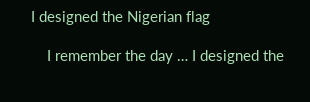I designed the Nigerian flag

    I remember the day … I designed the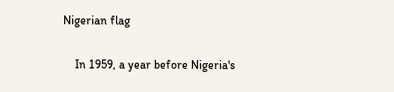Nigerian flag

    In 1959, a year before Nigeria's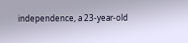independence, a 23-year-old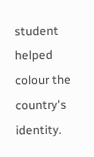student helped colour the country's identity.